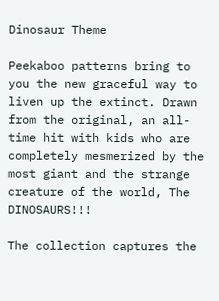Dinosaur Theme

Peekaboo patterns bring to you the new graceful way to liven up the extinct. Drawn from the original, an all-time hit with kids who are completely mesmerized by the most giant and the strange creature of the world, The DINOSAURS!!!

The collection captures the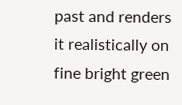past and renders it realistically on fine bright green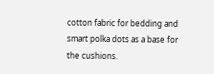cotton fabric for bedding and smart polka dots as a base for the cushions.